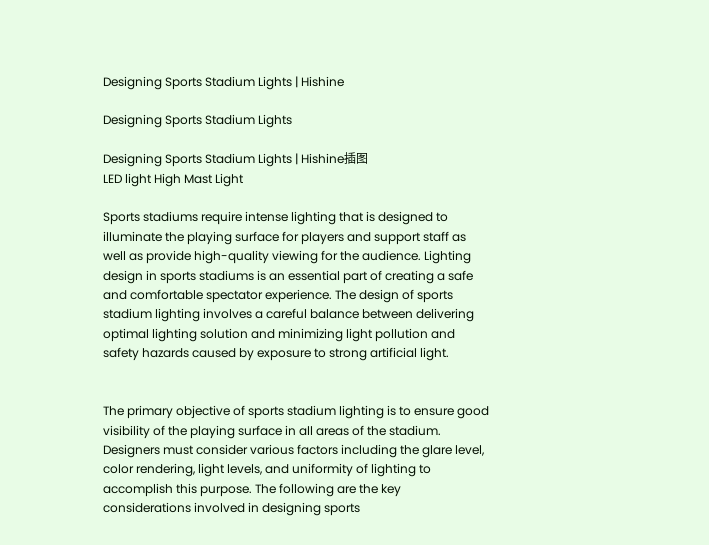Designing Sports Stadium Lights | Hishine

Designing Sports Stadium Lights

Designing Sports Stadium Lights | Hishine插图
LED light High Mast Light

Sports stadiums require intense lighting that is designed to illuminate the playing surface for players and support staff as well as provide high-quality viewing for the audience. Lighting design in sports stadiums is an essential part of creating a safe and comfortable spectator experience. The design of sports stadium lighting involves a careful balance between delivering optimal lighting solution and minimizing light pollution and safety hazards caused by exposure to strong artificial light.


The primary objective of sports stadium lighting is to ensure good visibility of the playing surface in all areas of the stadium. Designers must consider various factors including the glare level, color rendering, light levels, and uniformity of lighting to accomplish this purpose. The following are the key considerations involved in designing sports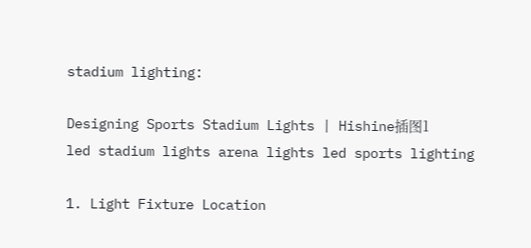stadium lighting:

Designing Sports Stadium Lights | Hishine插图1
led stadium lights arena lights led sports lighting

1. Light Fixture Location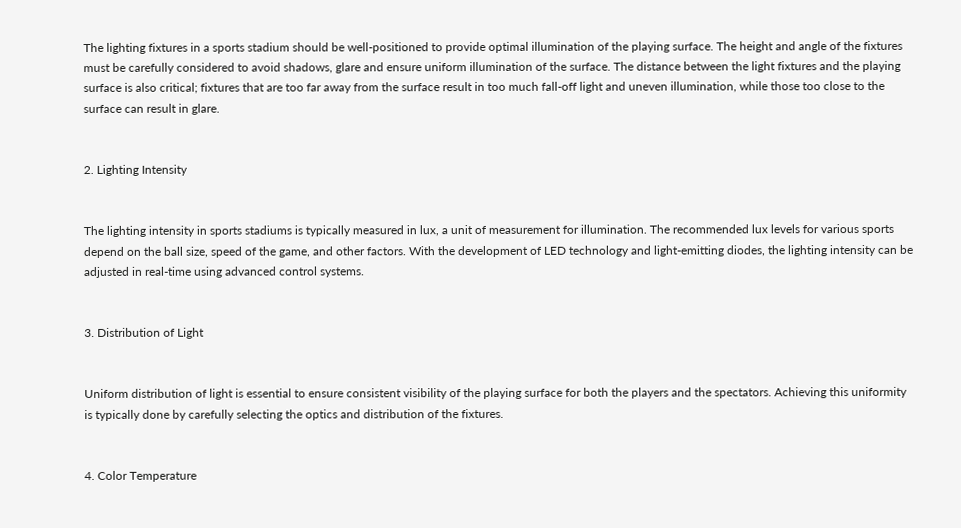The lighting fixtures in a sports stadium should be well-positioned to provide optimal illumination of the playing surface. The height and angle of the fixtures must be carefully considered to avoid shadows, glare and ensure uniform illumination of the surface. The distance between the light fixtures and the playing surface is also critical; fixtures that are too far away from the surface result in too much fall-off light and uneven illumination, while those too close to the surface can result in glare.


2. Lighting Intensity


The lighting intensity in sports stadiums is typically measured in lux, a unit of measurement for illumination. The recommended lux levels for various sports depend on the ball size, speed of the game, and other factors. With the development of LED technology and light-emitting diodes, the lighting intensity can be adjusted in real-time using advanced control systems.


3. Distribution of Light


Uniform distribution of light is essential to ensure consistent visibility of the playing surface for both the players and the spectators. Achieving this uniformity is typically done by carefully selecting the optics and distribution of the fixtures.


4. Color Temperature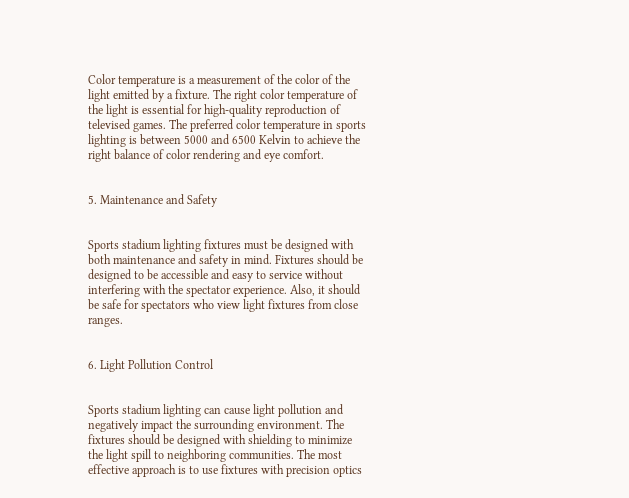Color temperature is a measurement of the color of the light emitted by a fixture. The right color temperature of the light is essential for high-quality reproduction of televised games. The preferred color temperature in sports lighting is between 5000 and 6500 Kelvin to achieve the right balance of color rendering and eye comfort.


5. Maintenance and Safety


Sports stadium lighting fixtures must be designed with both maintenance and safety in mind. Fixtures should be designed to be accessible and easy to service without interfering with the spectator experience. Also, it should be safe for spectators who view light fixtures from close ranges.


6. Light Pollution Control


Sports stadium lighting can cause light pollution and negatively impact the surrounding environment. The fixtures should be designed with shielding to minimize the light spill to neighboring communities. The most effective approach is to use fixtures with precision optics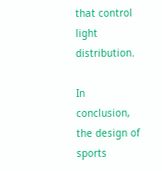that control light distribution.

In conclusion, the design of sports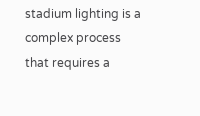stadium lighting is a complex process that requires a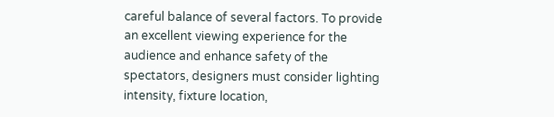careful balance of several factors. To provide an excellent viewing experience for the audience and enhance safety of the spectators, designers must consider lighting intensity, fixture location,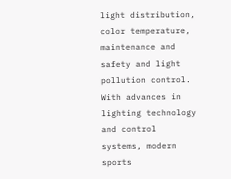light distribution, color temperature, maintenance and safety and light pollution control. With advances in lighting technology and control systems, modern sports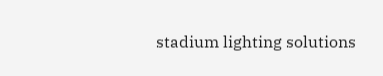stadium lighting solutions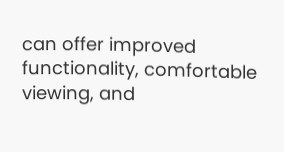can offer improved functionality, comfortable viewing, and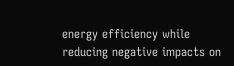energy efficiency while reducing negative impacts on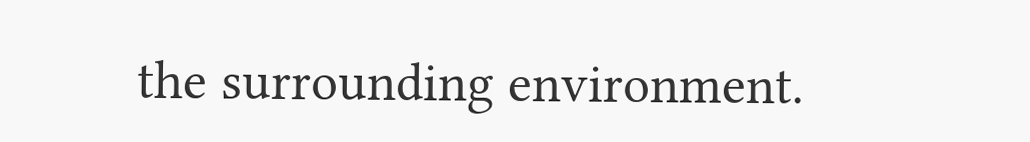the surrounding environment.